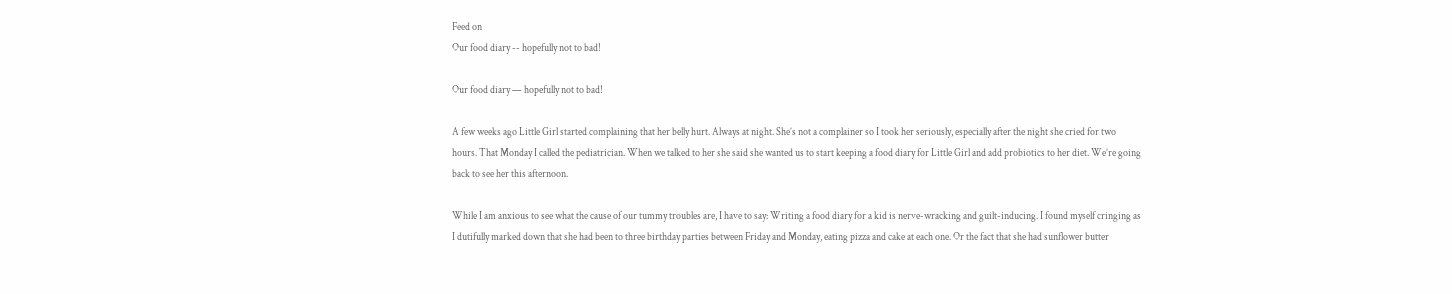Feed on
Our food diary -- hopefully not to bad!

Our food diary — hopefully not to bad!

A few weeks ago Little Girl started complaining that her belly hurt. Always at night. She’s not a complainer so I took her seriously, especially after the night she cried for two hours. That Monday I called the pediatrician. When we talked to her she said she wanted us to start keeping a food diary for Little Girl and add probiotics to her diet. We’re going back to see her this afternoon.

While I am anxious to see what the cause of our tummy troubles are, I have to say: Writing a food diary for a kid is nerve-wracking and guilt-inducing. I found myself cringing as I dutifully marked down that she had been to three birthday parties between Friday and Monday, eating pizza and cake at each one. Or the fact that she had sunflower butter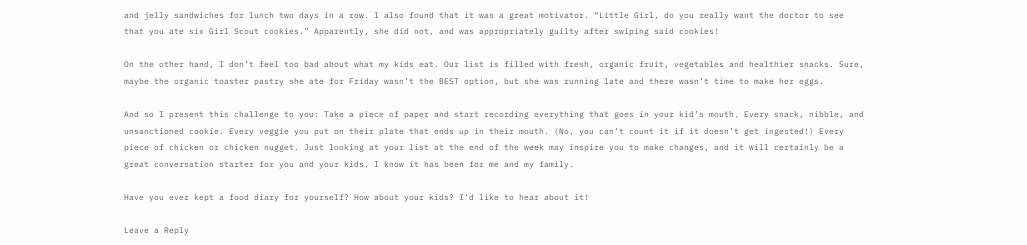and jelly sandwiches for lunch two days in a row. I also found that it was a great motivator. “Little Girl, do you really want the doctor to see that you ate six Girl Scout cookies.” Apparently, she did not, and was appropriately guilty after swiping said cookies!

On the other hand, I don’t feel too bad about what my kids eat. Our list is filled with fresh, organic fruit, vegetables and healthier snacks. Sure, maybe the organic toaster pastry she ate for Friday wasn’t the BEST option, but she was running late and there wasn’t time to make her eggs.

And so I present this challenge to you: Take a piece of paper and start recording everything that goes in your kid’s mouth. Every snack, nibble, and unsanctioned cookie. Every veggie you put on their plate that ends up in their mouth. (No, you can’t count it if it doesn’t get ingested!) Every piece of chicken or chicken nugget. Just looking at your list at the end of the week may inspire you to make changes, and it will certainly be a great conversation starter for you and your kids. I know it has been for me and my family.

Have you ever kept a food diary for yourself? How about your kids? I’d like to hear about it!

Leave a Reply